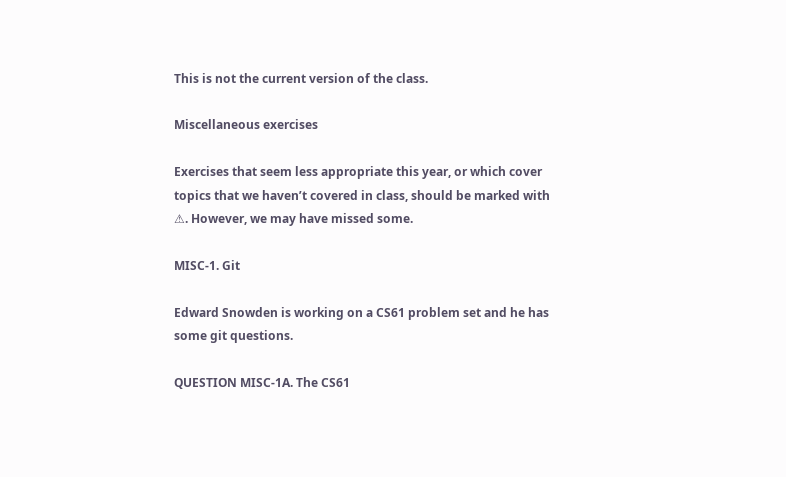This is not the current version of the class.

Miscellaneous exercises

Exercises that seem less appropriate this year, or which cover topics that we haven’t covered in class, should be marked with ⚠. However, we may have missed some.

MISC-1. Git

Edward Snowden is working on a CS61 problem set and he has some git questions.

QUESTION MISC-1A. The CS61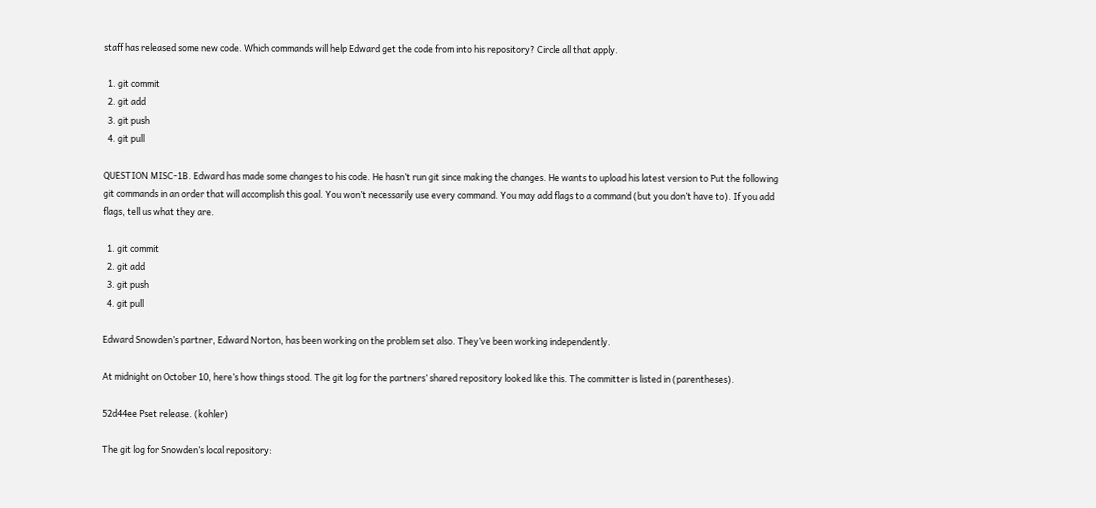staff has released some new code. Which commands will help Edward get the code from into his repository? Circle all that apply.

  1. git commit
  2. git add
  3. git push
  4. git pull

QUESTION MISC-1B. Edward has made some changes to his code. He hasn’t run git since making the changes. He wants to upload his latest version to Put the following git commands in an order that will accomplish this goal. You won’t necessarily use every command. You may add flags to a command (but you don’t have to). If you add flags, tell us what they are.

  1. git commit
  2. git add
  3. git push
  4. git pull

Edward Snowden’s partner, Edward Norton, has been working on the problem set also. They’ve been working independently.

At midnight on October 10, here’s how things stood. The git log for the partners’ shared repository looked like this. The committer is listed in (parentheses).

52d44ee Pset release. (kohler)

The git log for Snowden’s local repository: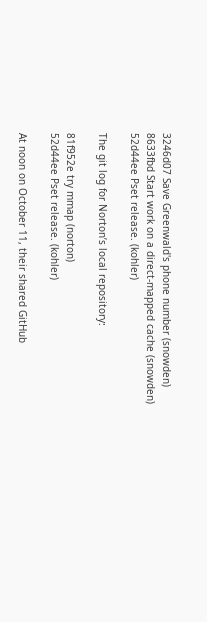3246d07 Save Greenwald's phone number (snowden)
8633fbd Start work on a direct-mapped cache (snowden)
52d44ee Pset release. (kohler)

The git log for Norton’s local repository:

81f952e try mmap (norton)
52d44ee Pset release. (kohler)

At noon on October 11, their shared GitHub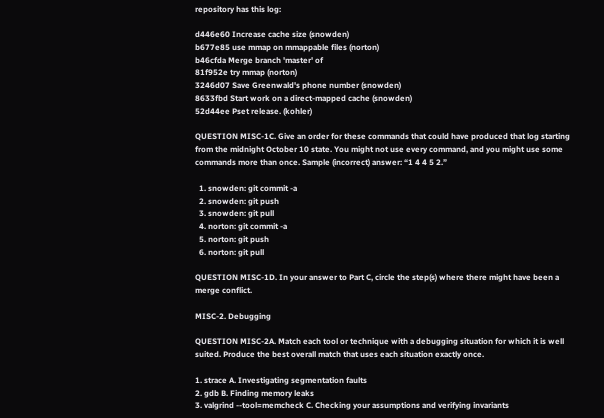repository has this log:

d446e60 Increase cache size (snowden)
b677e85 use mmap on mmappable files (norton)
b46cfda Merge branch 'master' of
81f952e try mmap (norton)
3246d07 Save Greenwald's phone number (snowden)
8633fbd Start work on a direct-mapped cache (snowden)
52d44ee Pset release. (kohler)

QUESTION MISC-1C. Give an order for these commands that could have produced that log starting from the midnight October 10 state. You might not use every command, and you might use some commands more than once. Sample (incorrect) answer: “1 4 4 5 2.”

  1. snowden: git commit -a
  2. snowden: git push
  3. snowden: git pull
  4. norton: git commit -a
  5. norton: git push
  6. norton: git pull

QUESTION MISC-1D. In your answer to Part C, circle the step(s) where there might have been a merge conflict.

MISC-2. Debugging

QUESTION MISC-2A. Match each tool or technique with a debugging situation for which it is well suited. Produce the best overall match that uses each situation exactly once.

1. strace A. Investigating segmentation faults
2. gdb B. Finding memory leaks
3. valgrind --tool=memcheck C. Checking your assumptions and verifying invariants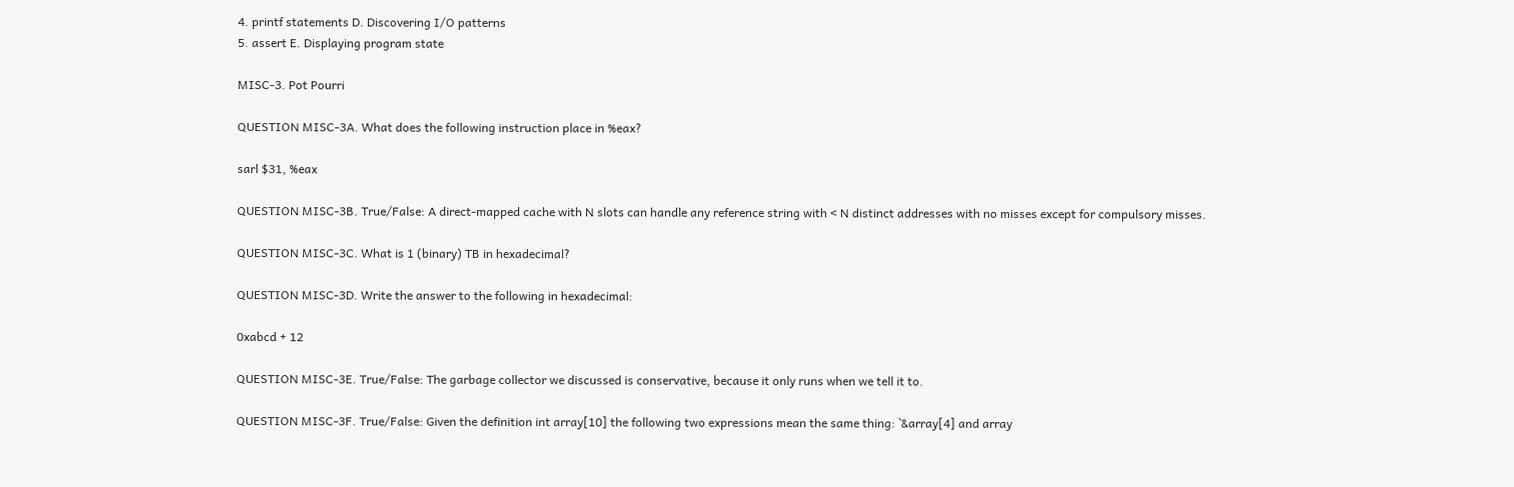4. printf statements D. Discovering I/O patterns
5. assert E. Displaying program state

MISC-3. Pot Pourri

QUESTION MISC-3A. What does the following instruction place in %eax?

sarl $31, %eax

QUESTION MISC-3B. True/False: A direct-mapped cache with N slots can handle any reference string with < N distinct addresses with no misses except for compulsory misses.

QUESTION MISC-3C. What is 1 (binary) TB in hexadecimal?

QUESTION MISC-3D. Write the answer to the following in hexadecimal:

0xabcd + 12

QUESTION MISC-3E. True/False: The garbage collector we discussed is conservative, because it only runs when we tell it to.

QUESTION MISC-3F. True/False: Given the definition int array[10] the following two expressions mean the same thing: `&array[4] and array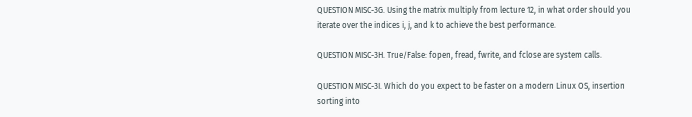QUESTION MISC-3G. Using the matrix multiply from lecture 12, in what order should you iterate over the indices i, j, and k to achieve the best performance.

QUESTION MISC-3H. True/False: fopen, fread, fwrite, and fclose are system calls.

QUESTION MISC-3I. Which do you expect to be faster on a modern Linux OS, insertion sorting into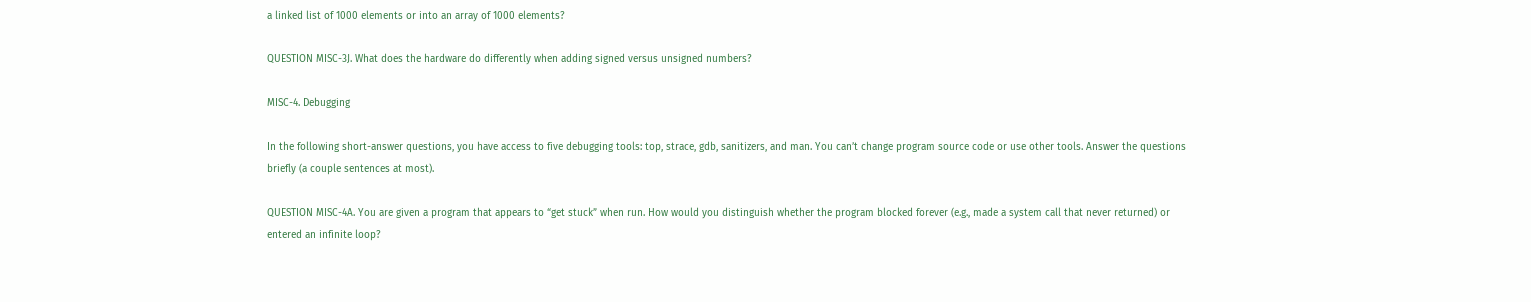a linked list of 1000 elements or into an array of 1000 elements?

QUESTION MISC-3J. What does the hardware do differently when adding signed versus unsigned numbers?

MISC-4. Debugging

In the following short-answer questions, you have access to five debugging tools: top, strace, gdb, sanitizers, and man. You can’t change program source code or use other tools. Answer the questions briefly (a couple sentences at most).

QUESTION MISC-4A. You are given a program that appears to “get stuck” when run. How would you distinguish whether the program blocked forever (e.g., made a system call that never returned) or entered an infinite loop?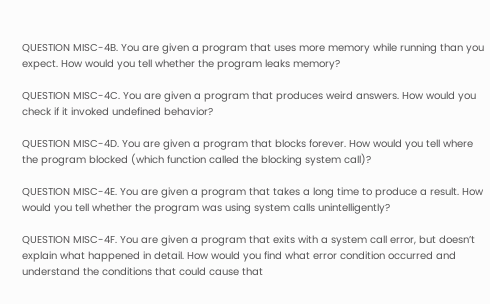QUESTION MISC-4B. You are given a program that uses more memory while running than you expect. How would you tell whether the program leaks memory?

QUESTION MISC-4C. You are given a program that produces weird answers. How would you check if it invoked undefined behavior?

QUESTION MISC-4D. You are given a program that blocks forever. How would you tell where the program blocked (which function called the blocking system call)?

QUESTION MISC-4E. You are given a program that takes a long time to produce a result. How would you tell whether the program was using system calls unintelligently?

QUESTION MISC-4F. You are given a program that exits with a system call error, but doesn’t explain what happened in detail. How would you find what error condition occurred and understand the conditions that could cause that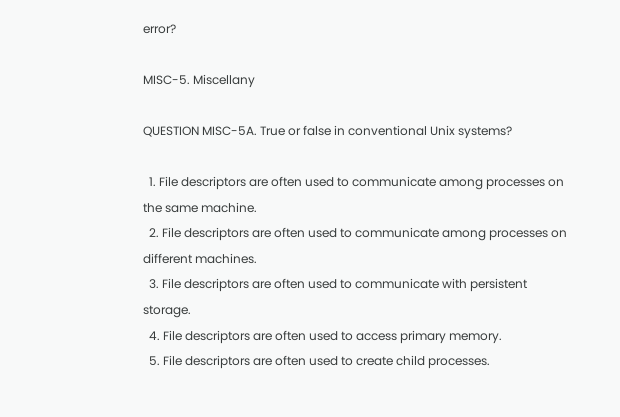error?

MISC-5. Miscellany

QUESTION MISC-5A. True or false in conventional Unix systems?

  1. File descriptors are often used to communicate among processes on the same machine.
  2. File descriptors are often used to communicate among processes on different machines.
  3. File descriptors are often used to communicate with persistent storage.
  4. File descriptors are often used to access primary memory.
  5. File descriptors are often used to create child processes.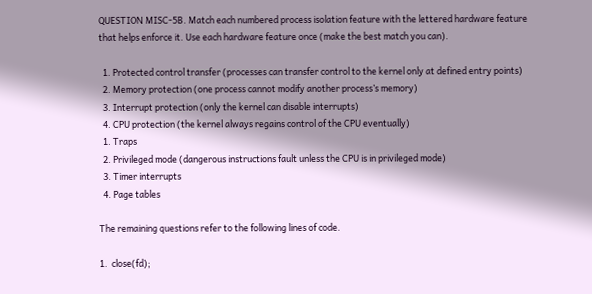QUESTION MISC-5B. Match each numbered process isolation feature with the lettered hardware feature that helps enforce it. Use each hardware feature once (make the best match you can).

  1. Protected control transfer (processes can transfer control to the kernel only at defined entry points)
  2. Memory protection (one process cannot modify another process’s memory)
  3. Interrupt protection (only the kernel can disable interrupts)
  4. CPU protection (the kernel always regains control of the CPU eventually)
  1. Traps
  2. Privileged mode (dangerous instructions fault unless the CPU is in privileged mode)
  3. Timer interrupts
  4. Page tables

The remaining questions refer to the following lines of code.

1.  close(fd);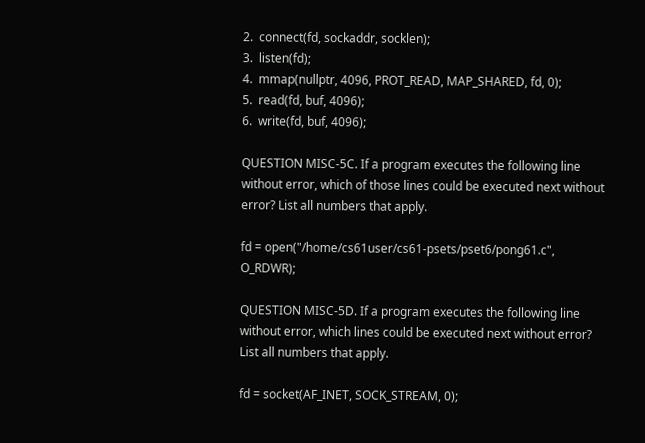2.  connect(fd, sockaddr, socklen);
3.  listen(fd);
4.  mmap(nullptr, 4096, PROT_READ, MAP_SHARED, fd, 0);
5.  read(fd, buf, 4096);
6.  write(fd, buf, 4096);

QUESTION MISC-5C. If a program executes the following line without error, which of those lines could be executed next without error? List all numbers that apply.

fd = open("/home/cs61user/cs61-psets/pset6/pong61.c", O_RDWR);

QUESTION MISC-5D. If a program executes the following line without error, which lines could be executed next without error? List all numbers that apply.

fd = socket(AF_INET, SOCK_STREAM, 0);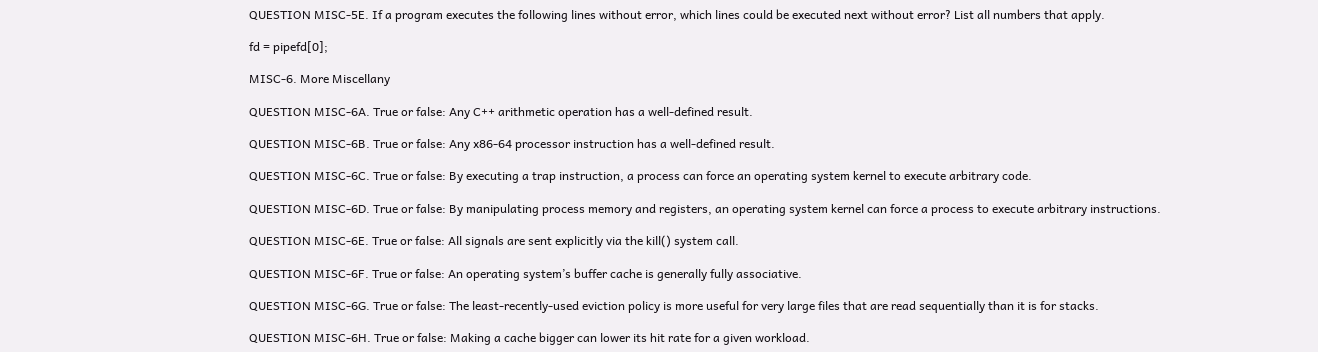QUESTION MISC-5E. If a program executes the following lines without error, which lines could be executed next without error? List all numbers that apply.

fd = pipefd[0];

MISC-6. More Miscellany

QUESTION MISC-6A. True or false: Any C++ arithmetic operation has a well-defined result.

QUESTION MISC-6B. True or false: Any x86-64 processor instruction has a well-defined result.

QUESTION MISC-6C. True or false: By executing a trap instruction, a process can force an operating system kernel to execute arbitrary code.

QUESTION MISC-6D. True or false: By manipulating process memory and registers, an operating system kernel can force a process to execute arbitrary instructions.

QUESTION MISC-6E. True or false: All signals are sent explicitly via the kill() system call.

QUESTION MISC-6F. True or false: An operating system’s buffer cache is generally fully associative.

QUESTION MISC-6G. True or false: The least-recently-used eviction policy is more useful for very large files that are read sequentially than it is for stacks.

QUESTION MISC-6H. True or false: Making a cache bigger can lower its hit rate for a given workload.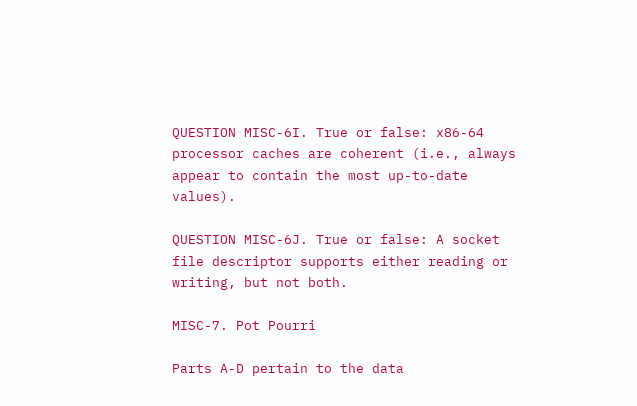QUESTION MISC-6I. True or false: x86-64 processor caches are coherent (i.e., always appear to contain the most up-to-date values).

QUESTION MISC-6J. True or false: A socket file descriptor supports either reading or writing, but not both.

MISC-7. Pot Pourri

Parts A-D pertain to the data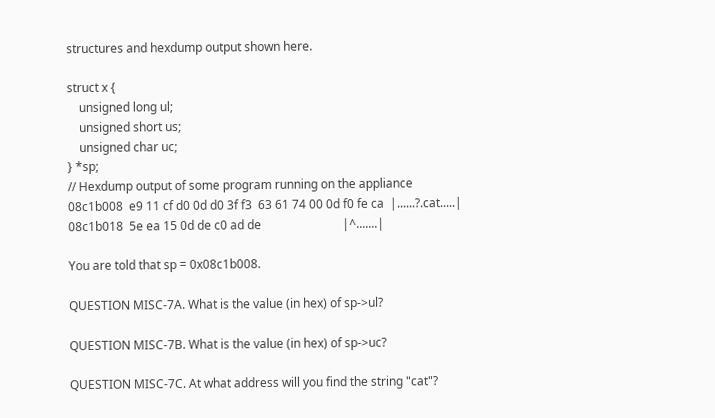structures and hexdump output shown here.

struct x {
    unsigned long ul;
    unsigned short us;
    unsigned char uc;
} *sp;
// Hexdump output of some program running on the appliance
08c1b008  e9 11 cf d0 0d d0 3f f3  63 61 74 00 0d f0 fe ca  |......?.cat.....|
08c1b018  5e ea 15 0d de c0 ad de                           |^.......|

You are told that sp = 0x08c1b008.

QUESTION MISC-7A. What is the value (in hex) of sp->ul?

QUESTION MISC-7B. What is the value (in hex) of sp->uc?

QUESTION MISC-7C. At what address will you find the string "cat"?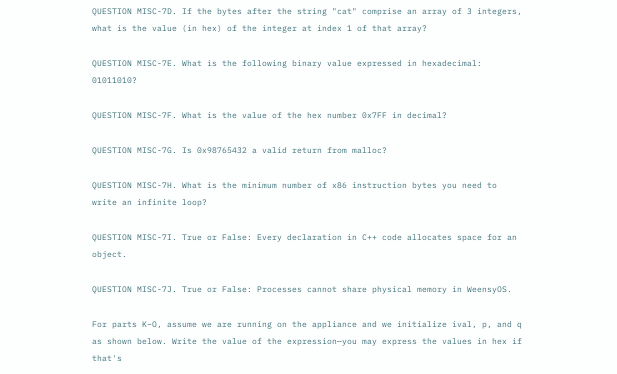QUESTION MISC-7D. If the bytes after the string "cat" comprise an array of 3 integers, what is the value (in hex) of the integer at index 1 of that array?

QUESTION MISC-7E. What is the following binary value expressed in hexadecimal: 01011010?

QUESTION MISC-7F. What is the value of the hex number 0x7FF in decimal?

QUESTION MISC-7G. Is 0x98765432 a valid return from malloc?

QUESTION MISC-7H. What is the minimum number of x86 instruction bytes you need to write an infinite loop?

QUESTION MISC-7I. True or False: Every declaration in C++ code allocates space for an object.

QUESTION MISC-7J. True or False: Processes cannot share physical memory in WeensyOS.

For parts K–O, assume we are running on the appliance and we initialize ival, p, and q as shown below. Write the value of the expression—you may express the values in hex if that's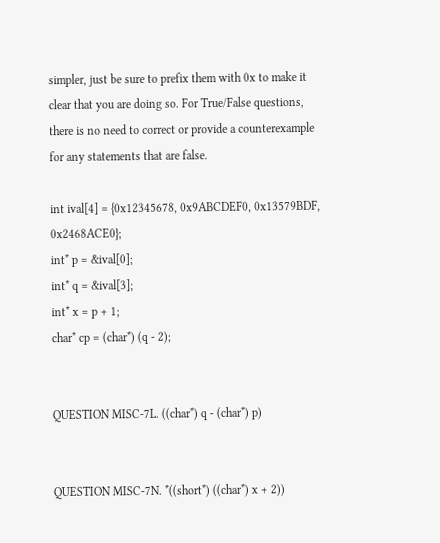simpler, just be sure to prefix them with 0x to make it clear that you are doing so. For True/False questions, there is no need to correct or provide a counterexample for any statements that are false.

int ival[4] = {0x12345678, 0x9ABCDEF0, 0x13579BDF, 0x2468ACE0};
int* p = &ival[0];
int* q = &ival[3];
int* x = p + 1;
char* cp = (char*) (q - 2);


QUESTION MISC-7L. ((char*) q - (char*) p)


QUESTION MISC-7N. *((short*) ((char*) x + 2))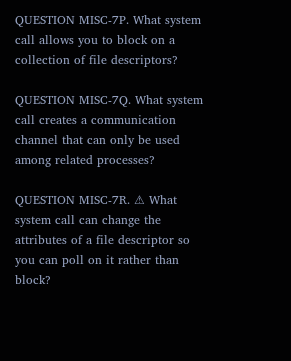QUESTION MISC-7P. What system call allows you to block on a collection of file descriptors?

QUESTION MISC-7Q. What system call creates a communication channel that can only be used among related processes?

QUESTION MISC-7R. ⚠ What system call can change the attributes of a file descriptor so you can poll on it rather than block?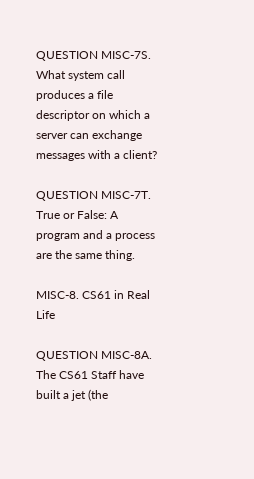QUESTION MISC-7S. What system call produces a file descriptor on which a server can exchange messages with a client?

QUESTION MISC-7T. True or False: A program and a process are the same thing.

MISC-8. CS61 in Real Life

QUESTION MISC-8A. The CS61 Staff have built a jet (the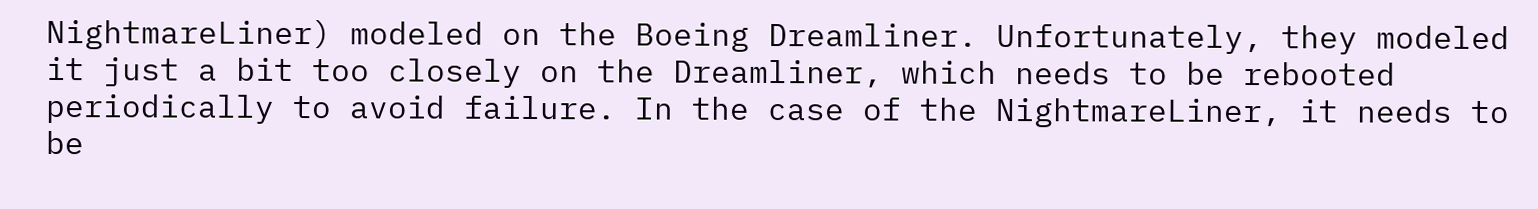NightmareLiner) modeled on the Boeing Dreamliner. Unfortunately, they modeled it just a bit too closely on the Dreamliner, which needs to be rebooted periodically to avoid failure. In the case of the NightmareLiner, it needs to be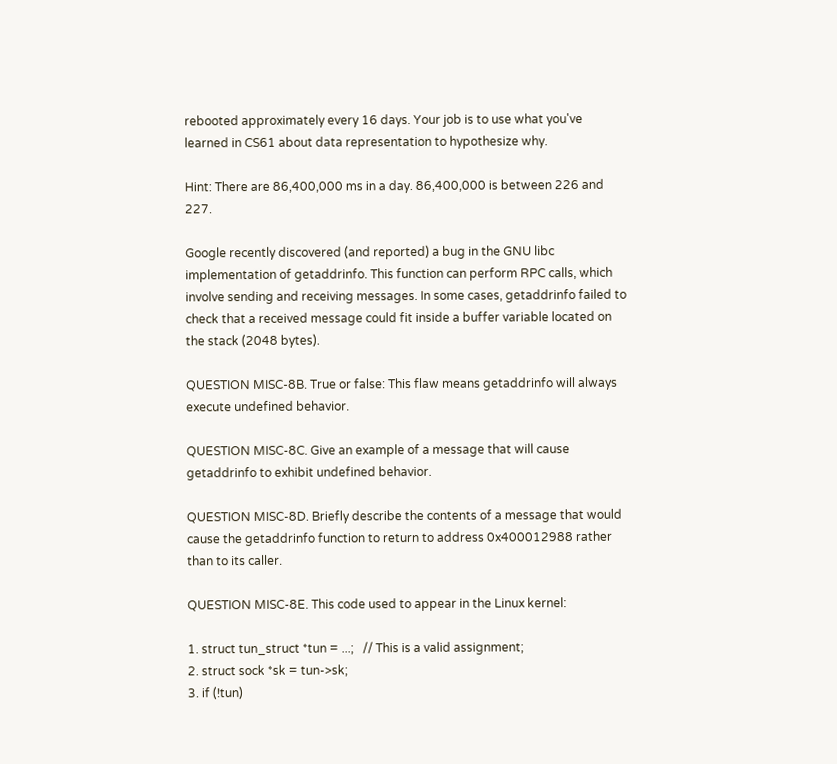rebooted approximately every 16 days. Your job is to use what you've learned in CS61 about data representation to hypothesize why.

Hint: There are 86,400,000 ms in a day. 86,400,000 is between 226 and 227.

Google recently discovered (and reported) a bug in the GNU libc implementation of getaddrinfo. This function can perform RPC calls, which involve sending and receiving messages. In some cases, getaddrinfo failed to check that a received message could fit inside a buffer variable located on the stack (2048 bytes).

QUESTION MISC-8B. True or false: This flaw means getaddrinfo will always execute undefined behavior.

QUESTION MISC-8C. Give an example of a message that will cause getaddrinfo to exhibit undefined behavior.

QUESTION MISC-8D. Briefly describe the contents of a message that would cause the getaddrinfo function to return to address 0x400012988 rather than to its caller.

QUESTION MISC-8E. This code used to appear in the Linux kernel:

1. struct tun_struct *tun = ...;   // This is a valid assignment;
2. struct sock *sk = tun->sk;
3. if (!tun)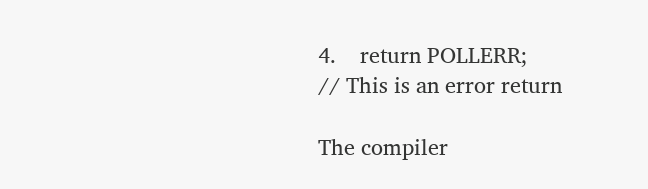4.    return POLLERR;              // This is an error return

The compiler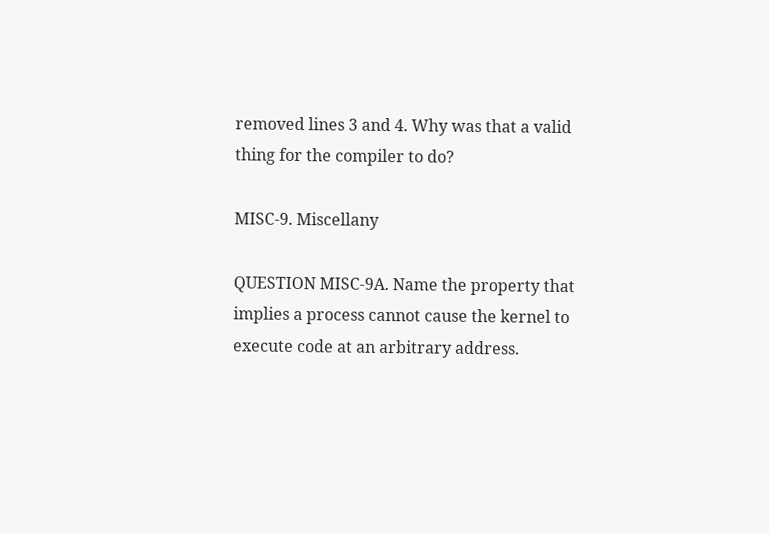removed lines 3 and 4. Why was that a valid thing for the compiler to do?

MISC-9. Miscellany

QUESTION MISC-9A. Name the property that implies a process cannot cause the kernel to execute code at an arbitrary address.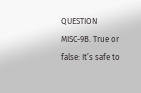QUESTION MISC-9B. True or false: It’s safe to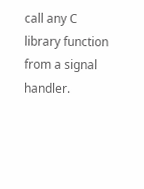call any C library function from a signal handler.